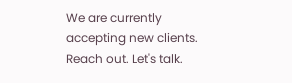We are currently accepting new clients. Reach out. Let's talk.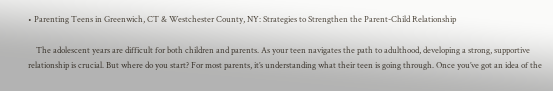• Parenting Teens in Greenwich, CT & Westchester County, NY: Strategies to Strengthen the Parent-Child Relationship

    The adolescent years are difficult for both children and parents. As your teen navigates the path to adulthood, developing a strong, supportive relationship is crucial. But where do you start? For most parents, it’s understanding what their teen is going through. Once you’ve got an idea of the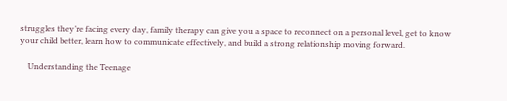struggles they’re facing every day, family therapy can give you a space to reconnect on a personal level, get to know your child better, learn how to communicate effectively, and build a strong relationship moving forward.

    Understanding the Teenage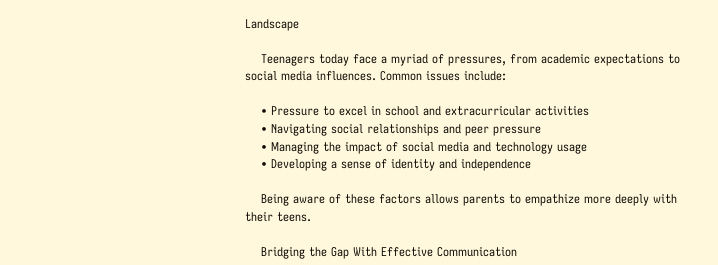Landscape

    Teenagers today face a myriad of pressures, from academic expectations to social media influences. Common issues include:

    • Pressure to excel in school and extracurricular activities
    • Navigating social relationships and peer pressure
    • Managing the impact of social media and technology usage
    • Developing a sense of identity and independence

    Being aware of these factors allows parents to empathize more deeply with their teens.

    Bridging the Gap With Effective Communication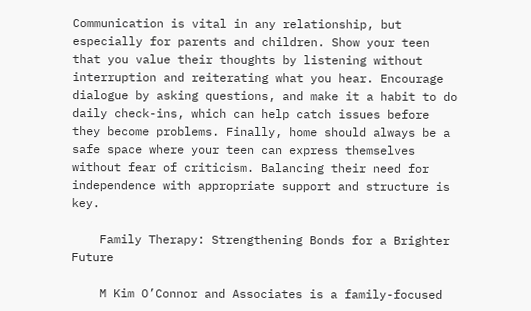Communication is vital in any relationship, but especially for parents and children. Show your teen that you value their thoughts by listening without interruption and reiterating what you hear. Encourage dialogue by asking questions, and make it a habit to do daily check-ins, which can help catch issues before they become problems. Finally, home should always be a safe space where your teen can express themselves without fear of criticism. Balancing their need for independence with appropriate support and structure is key.

    Family Therapy: Strengthening Bonds for a Brighter Future

    M Kim O’Connor and Associates is a family-focused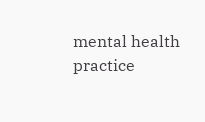mental health practice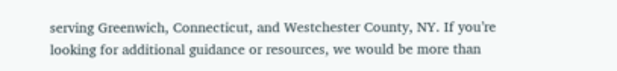serving Greenwich, Connecticut, and Westchester County, NY. If you’re looking for additional guidance or resources, we would be more than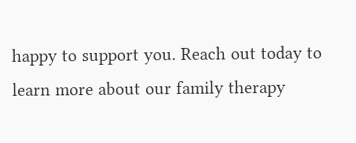happy to support you. Reach out today to learn more about our family therapy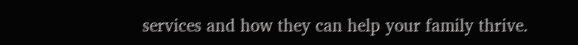services and how they can help your family thrive.